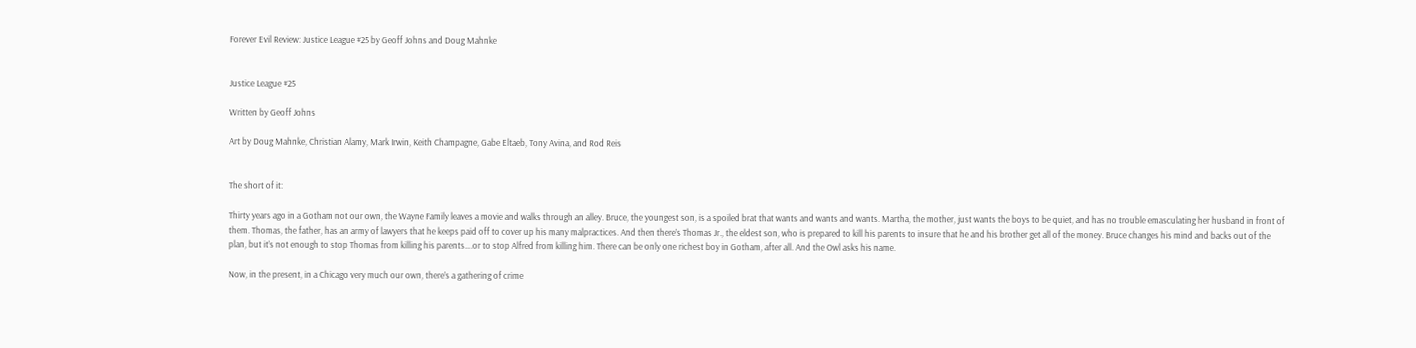Forever Evil Review: Justice League #25 by Geoff Johns and Doug Mahnke


Justice League #25

Written by Geoff Johns

Art by Doug Mahnke, Christian Alamy, Mark Irwin, Keith Champagne, Gabe Eltaeb, Tony Avina, and Rod Reis


The short of it:

Thirty years ago in a Gotham not our own, the Wayne Family leaves a movie and walks through an alley. Bruce, the youngest son, is a spoiled brat that wants and wants and wants. Martha, the mother, just wants the boys to be quiet, and has no trouble emasculating her husband in front of them. Thomas, the father, has an army of lawyers that he keeps paid off to cover up his many malpractices. And then there’s Thomas Jr., the eldest son, who is prepared to kill his parents to insure that he and his brother get all of the money. Bruce changes his mind and backs out of the plan, but it’s not enough to stop Thomas from killing his parents….or to stop Alfred from killing him. There can be only one richest boy in Gotham, after all. And the Owl asks his name.

Now, in the present, in a Chicago very much our own, there’s a gathering of crime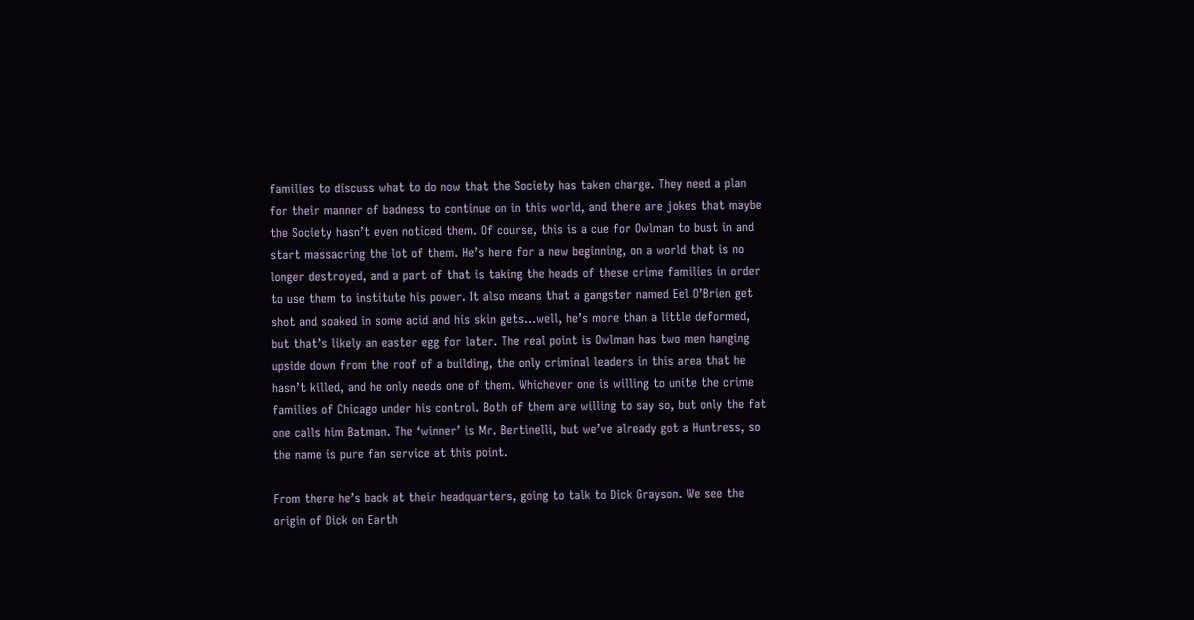families to discuss what to do now that the Society has taken charge. They need a plan for their manner of badness to continue on in this world, and there are jokes that maybe the Society hasn’t even noticed them. Of course, this is a cue for Owlman to bust in and start massacring the lot of them. He’s here for a new beginning, on a world that is no longer destroyed, and a part of that is taking the heads of these crime families in order to use them to institute his power. It also means that a gangster named Eel O’Brien get shot and soaked in some acid and his skin gets…well, he’s more than a little deformed, but that’s likely an easter egg for later. The real point is Owlman has two men hanging upside down from the roof of a building, the only criminal leaders in this area that he hasn’t killed, and he only needs one of them. Whichever one is willing to unite the crime families of Chicago under his control. Both of them are willing to say so, but only the fat one calls him Batman. The ‘winner’ is Mr. Bertinelli, but we’ve already got a Huntress, so the name is pure fan service at this point.

From there he’s back at their headquarters, going to talk to Dick Grayson. We see the origin of Dick on Earth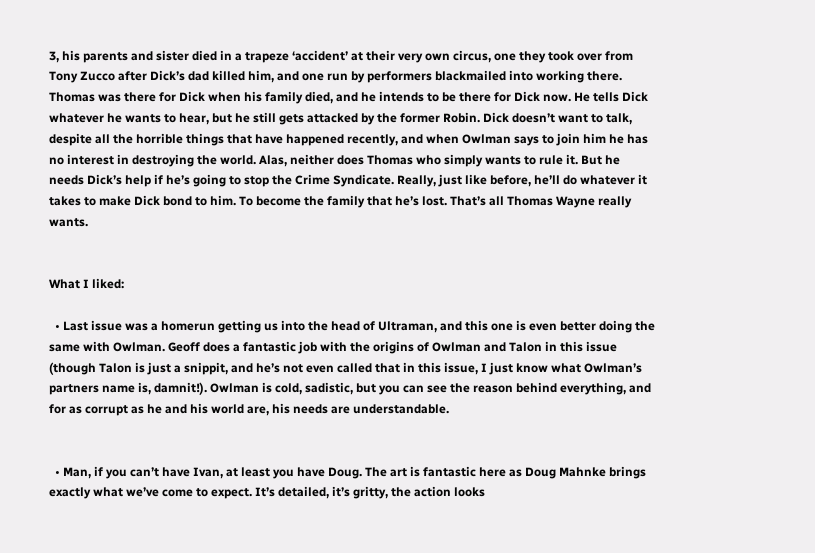3, his parents and sister died in a trapeze ‘accident’ at their very own circus, one they took over from Tony Zucco after Dick’s dad killed him, and one run by performers blackmailed into working there. Thomas was there for Dick when his family died, and he intends to be there for Dick now. He tells Dick whatever he wants to hear, but he still gets attacked by the former Robin. Dick doesn’t want to talk, despite all the horrible things that have happened recently, and when Owlman says to join him he has no interest in destroying the world. Alas, neither does Thomas who simply wants to rule it. But he needs Dick’s help if he’s going to stop the Crime Syndicate. Really, just like before, he’ll do whatever it takes to make Dick bond to him. To become the family that he’s lost. That’s all Thomas Wayne really wants.


What I liked:

  • Last issue was a homerun getting us into the head of Ultraman, and this one is even better doing the same with Owlman. Geoff does a fantastic job with the origins of Owlman and Talon in this issue (though Talon is just a snippit, and he’s not even called that in this issue, I just know what Owlman’s partners name is, damnit!). Owlman is cold, sadistic, but you can see the reason behind everything, and for as corrupt as he and his world are, his needs are understandable.


  • Man, if you can’t have Ivan, at least you have Doug. The art is fantastic here as Doug Mahnke brings exactly what we’ve come to expect. It’s detailed, it’s gritty, the action looks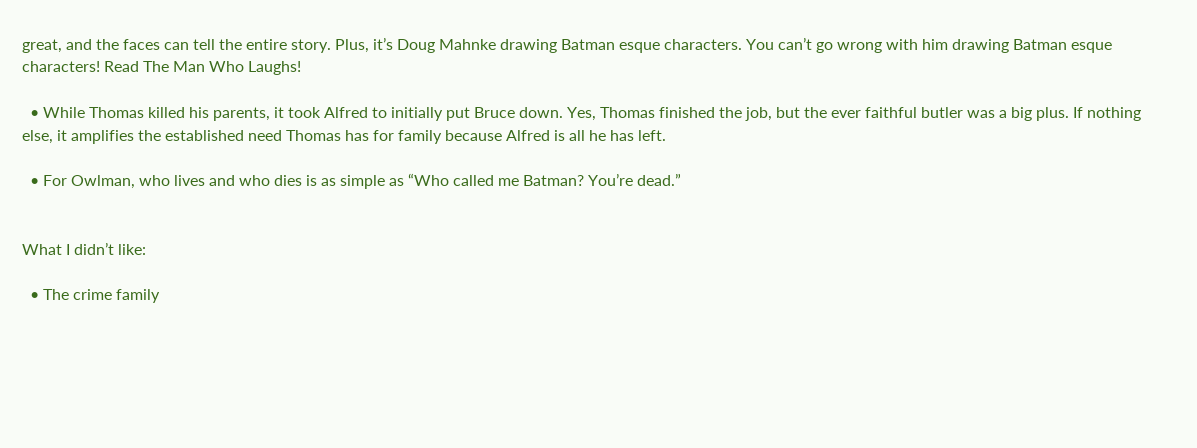great, and the faces can tell the entire story. Plus, it’s Doug Mahnke drawing Batman esque characters. You can’t go wrong with him drawing Batman esque characters! Read The Man Who Laughs!

  • While Thomas killed his parents, it took Alfred to initially put Bruce down. Yes, Thomas finished the job, but the ever faithful butler was a big plus. If nothing else, it amplifies the established need Thomas has for family because Alfred is all he has left.

  • For Owlman, who lives and who dies is as simple as “Who called me Batman? You’re dead.”


What I didn’t like:

  • The crime family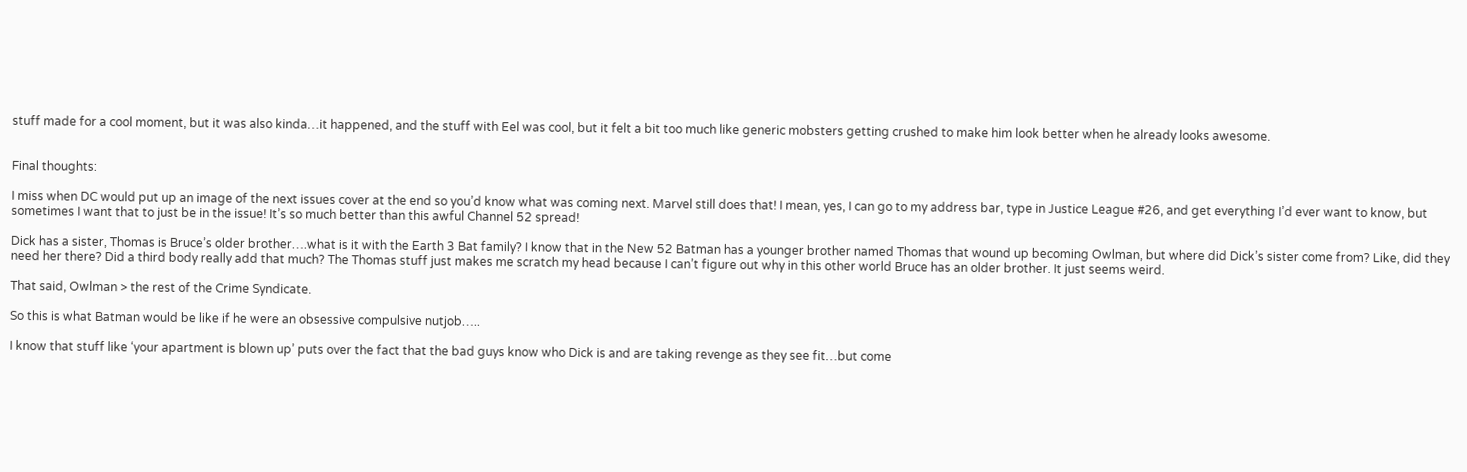stuff made for a cool moment, but it was also kinda…it happened, and the stuff with Eel was cool, but it felt a bit too much like generic mobsters getting crushed to make him look better when he already looks awesome.


Final thoughts:

I miss when DC would put up an image of the next issues cover at the end so you’d know what was coming next. Marvel still does that! I mean, yes, I can go to my address bar, type in Justice League #26, and get everything I’d ever want to know, but sometimes I want that to just be in the issue! It’s so much better than this awful Channel 52 spread!

Dick has a sister, Thomas is Bruce’s older brother….what is it with the Earth 3 Bat family? I know that in the New 52 Batman has a younger brother named Thomas that wound up becoming Owlman, but where did Dick’s sister come from? Like, did they need her there? Did a third body really add that much? The Thomas stuff just makes me scratch my head because I can’t figure out why in this other world Bruce has an older brother. It just seems weird.

That said, Owlman > the rest of the Crime Syndicate.

So this is what Batman would be like if he were an obsessive compulsive nutjob…..

I know that stuff like ‘your apartment is blown up’ puts over the fact that the bad guys know who Dick is and are taking revenge as they see fit…but come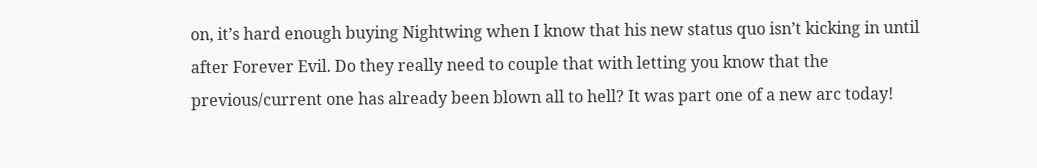on, it’s hard enough buying Nightwing when I know that his new status quo isn’t kicking in until after Forever Evil. Do they really need to couple that with letting you know that the previous/current one has already been blown all to hell? It was part one of a new arc today!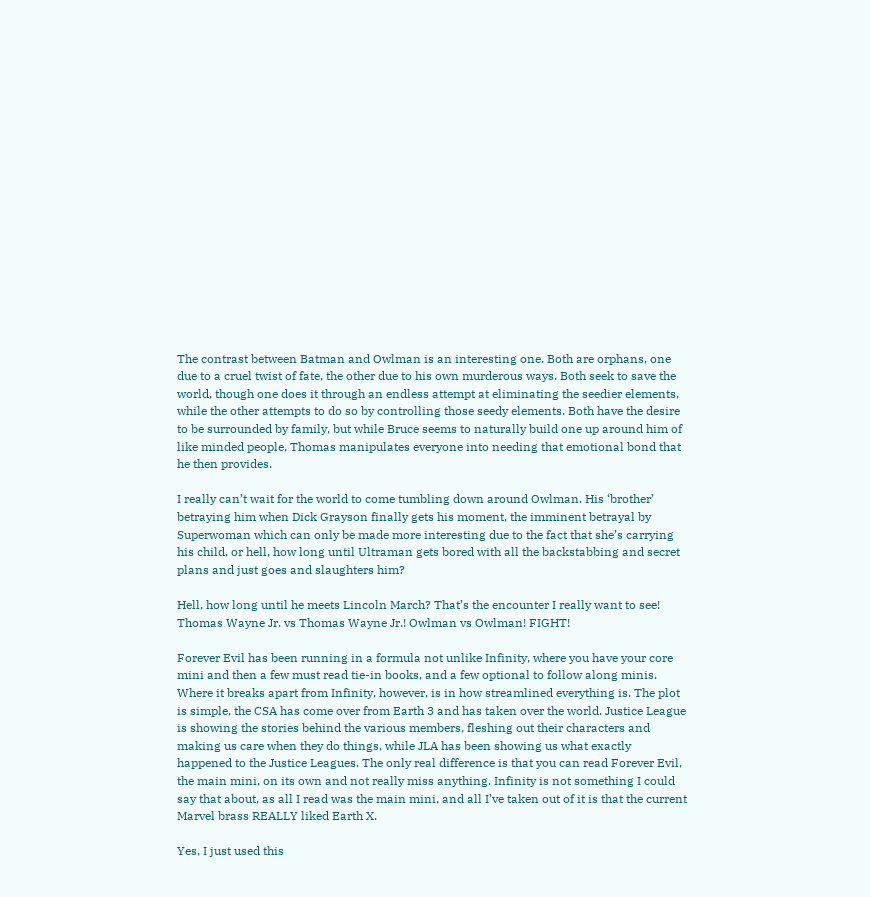The contrast between Batman and Owlman is an interesting one. Both are orphans, one due to a cruel twist of fate, the other due to his own murderous ways. Both seek to save the world, though one does it through an endless attempt at eliminating the seedier elements, while the other attempts to do so by controlling those seedy elements. Both have the desire to be surrounded by family, but while Bruce seems to naturally build one up around him of like minded people, Thomas manipulates everyone into needing that emotional bond that he then provides.

I really can’t wait for the world to come tumbling down around Owlman. His ‘brother’ betraying him when Dick Grayson finally gets his moment, the imminent betrayal by Superwoman which can only be made more interesting due to the fact that she’s carrying his child, or hell, how long until Ultraman gets bored with all the backstabbing and secret plans and just goes and slaughters him?

Hell, how long until he meets Lincoln March? That’s the encounter I really want to see! Thomas Wayne Jr. vs Thomas Wayne Jr.! Owlman vs Owlman! FIGHT!

Forever Evil has been running in a formula not unlike Infinity, where you have your core mini and then a few must read tie-in books, and a few optional to follow along minis. Where it breaks apart from Infinity, however, is in how streamlined everything is. The plot is simple, the CSA has come over from Earth 3 and has taken over the world. Justice League is showing the stories behind the various members, fleshing out their characters and making us care when they do things, while JLA has been showing us what exactly happened to the Justice Leagues. The only real difference is that you can read Forever Evil, the main mini, on its own and not really miss anything. Infinity is not something I could say that about, as all I read was the main mini, and all I’ve taken out of it is that the current Marvel brass REALLY liked Earth X.

Yes, I just used this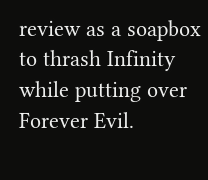review as a soapbox to thrash Infinity while putting over Forever Evil.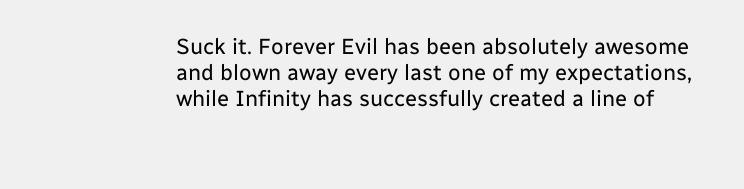Suck it. Forever Evil has been absolutely awesome and blown away every last one of my expectations, while Infinity has successfully created a line of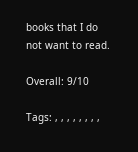books that I do not want to read.

Overall: 9/10

Tags: , , , , , , , ,